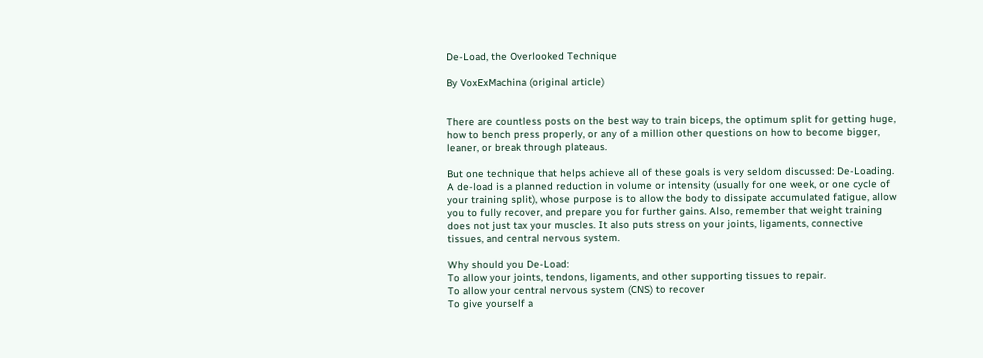De-Load, the Overlooked Technique

By VoxExMachina (original article)


There are countless posts on the best way to train biceps, the optimum split for getting huge, how to bench press properly, or any of a million other questions on how to become bigger, leaner, or break through plateaus.

But one technique that helps achieve all of these goals is very seldom discussed: De-Loading. A de-load is a planned reduction in volume or intensity (usually for one week, or one cycle of your training split), whose purpose is to allow the body to dissipate accumulated fatigue, allow you to fully recover, and prepare you for further gains. Also, remember that weight training does not just tax your muscles. It also puts stress on your joints, ligaments, connective tissues, and central nervous system.

Why should you De-Load:
To allow your joints, tendons, ligaments, and other supporting tissues to repair.
To allow your central nervous system (CNS) to recover
To give yourself a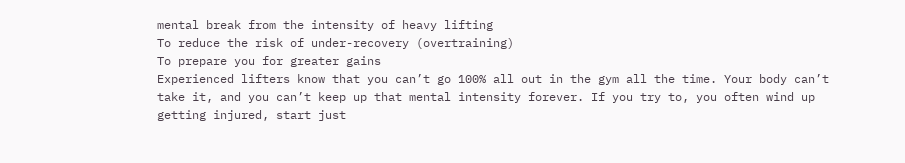mental break from the intensity of heavy lifting
To reduce the risk of under-recovery (overtraining)
To prepare you for greater gains
Experienced lifters know that you can’t go 100% all out in the gym all the time. Your body can’t take it, and you can’t keep up that mental intensity forever. If you try to, you often wind up getting injured, start just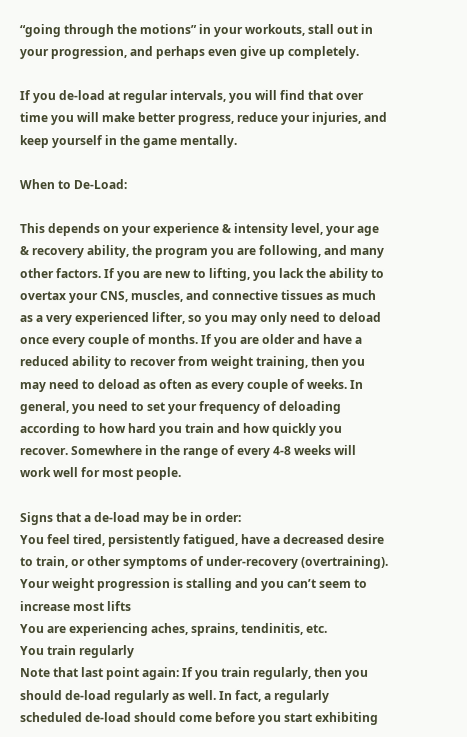“going through the motions” in your workouts, stall out in your progression, and perhaps even give up completely.

If you de-load at regular intervals, you will find that over time you will make better progress, reduce your injuries, and keep yourself in the game mentally.

When to De-Load:

This depends on your experience & intensity level, your age & recovery ability, the program you are following, and many other factors. If you are new to lifting, you lack the ability to overtax your CNS, muscles, and connective tissues as much as a very experienced lifter, so you may only need to deload once every couple of months. If you are older and have a reduced ability to recover from weight training, then you may need to deload as often as every couple of weeks. In general, you need to set your frequency of deloading according to how hard you train and how quickly you recover. Somewhere in the range of every 4-8 weeks will work well for most people.

Signs that a de-load may be in order:
You feel tired, persistently fatigued, have a decreased desire to train, or other symptoms of under-recovery (overtraining).
Your weight progression is stalling and you can’t seem to increase most lifts
You are experiencing aches, sprains, tendinitis, etc.
You train regularly
Note that last point again: If you train regularly, then you should de-load regularly as well. In fact, a regularly scheduled de-load should come before you start exhibiting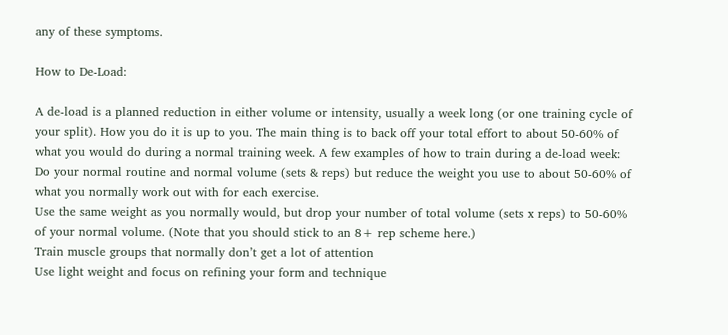any of these symptoms.

How to De-Load:

A de-load is a planned reduction in either volume or intensity, usually a week long (or one training cycle of your split). How you do it is up to you. The main thing is to back off your total effort to about 50-60% of what you would do during a normal training week. A few examples of how to train during a de-load week:
Do your normal routine and normal volume (sets & reps) but reduce the weight you use to about 50-60% of what you normally work out with for each exercise.
Use the same weight as you normally would, but drop your number of total volume (sets x reps) to 50-60% of your normal volume. (Note that you should stick to an 8+ rep scheme here.)
Train muscle groups that normally don’t get a lot of attention
Use light weight and focus on refining your form and technique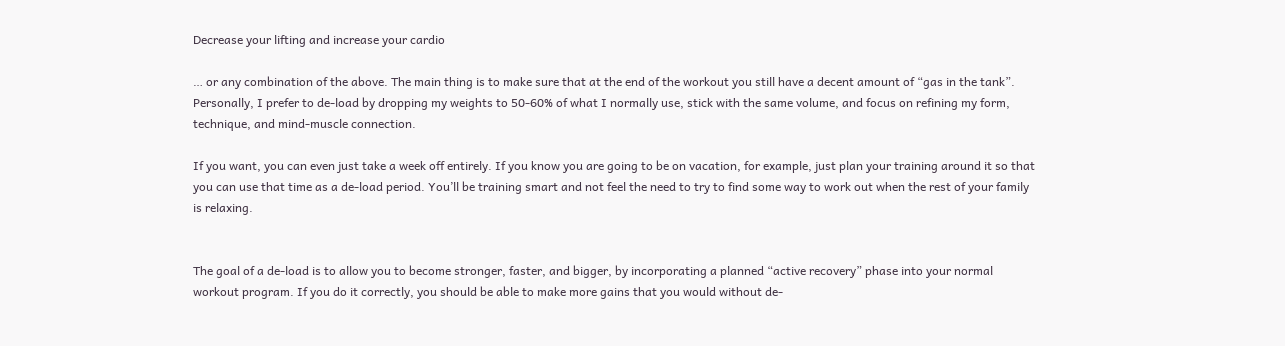Decrease your lifting and increase your cardio

… or any combination of the above. The main thing is to make sure that at the end of the workout you still have a decent amount of “gas in the tank”. Personally, I prefer to de-load by dropping my weights to 50-60% of what I normally use, stick with the same volume, and focus on refining my form, technique, and mind-muscle connection.

If you want, you can even just take a week off entirely. If you know you are going to be on vacation, for example, just plan your training around it so that you can use that time as a de-load period. You’ll be training smart and not feel the need to try to find some way to work out when the rest of your family is relaxing.


The goal of a de-load is to allow you to become stronger, faster, and bigger, by incorporating a planned “active recovery” phase into your normal workout program. If you do it correctly, you should be able to make more gains that you would without de-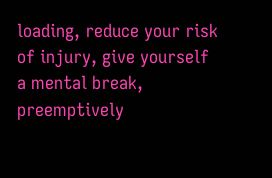loading, reduce your risk of injury, give yourself a mental break, preemptively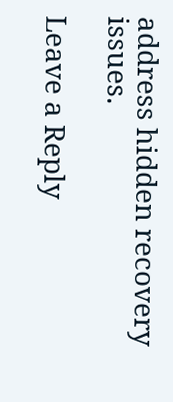address hidden recovery issues.

Leave a Reply